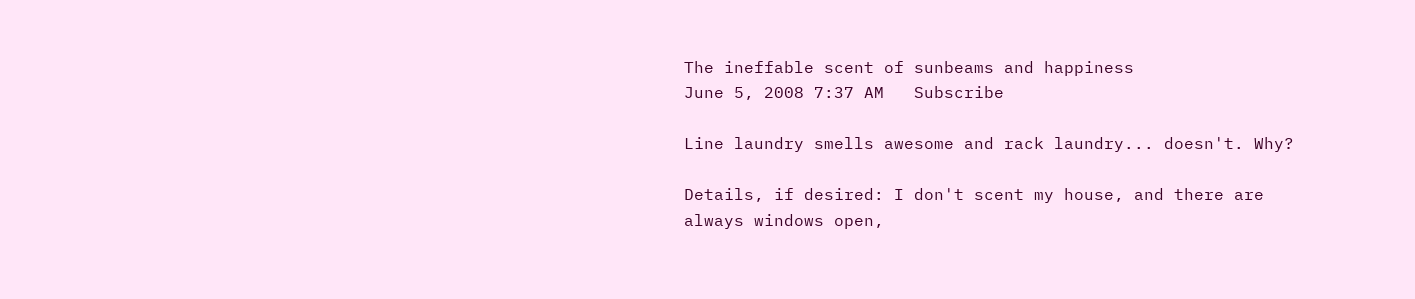The ineffable scent of sunbeams and happiness
June 5, 2008 7:37 AM   Subscribe

Line laundry smells awesome and rack laundry... doesn't. Why?

Details, if desired: I don't scent my house, and there are always windows open,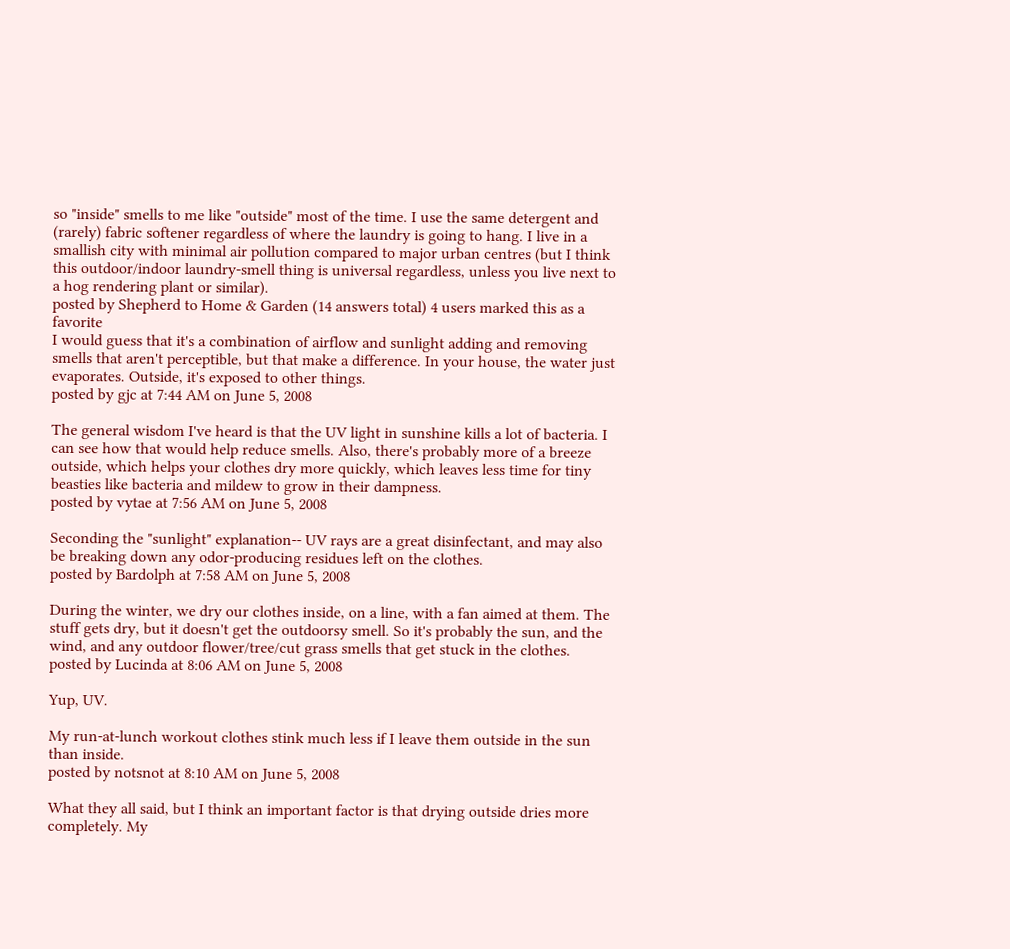so "inside" smells to me like "outside" most of the time. I use the same detergent and (rarely) fabric softener regardless of where the laundry is going to hang. I live in a smallish city with minimal air pollution compared to major urban centres (but I think this outdoor/indoor laundry-smell thing is universal regardless, unless you live next to a hog rendering plant or similar).
posted by Shepherd to Home & Garden (14 answers total) 4 users marked this as a favorite
I would guess that it's a combination of airflow and sunlight adding and removing smells that aren't perceptible, but that make a difference. In your house, the water just evaporates. Outside, it's exposed to other things.
posted by gjc at 7:44 AM on June 5, 2008

The general wisdom I've heard is that the UV light in sunshine kills a lot of bacteria. I can see how that would help reduce smells. Also, there's probably more of a breeze outside, which helps your clothes dry more quickly, which leaves less time for tiny beasties like bacteria and mildew to grow in their dampness.
posted by vytae at 7:56 AM on June 5, 2008

Seconding the "sunlight" explanation-- UV rays are a great disinfectant, and may also be breaking down any odor-producing residues left on the clothes.
posted by Bardolph at 7:58 AM on June 5, 2008

During the winter, we dry our clothes inside, on a line, with a fan aimed at them. The stuff gets dry, but it doesn't get the outdoorsy smell. So it's probably the sun, and the wind, and any outdoor flower/tree/cut grass smells that get stuck in the clothes.
posted by Lucinda at 8:06 AM on June 5, 2008

Yup, UV.

My run-at-lunch workout clothes stink much less if I leave them outside in the sun than inside.
posted by notsnot at 8:10 AM on June 5, 2008

What they all said, but I think an important factor is that drying outside dries more completely. My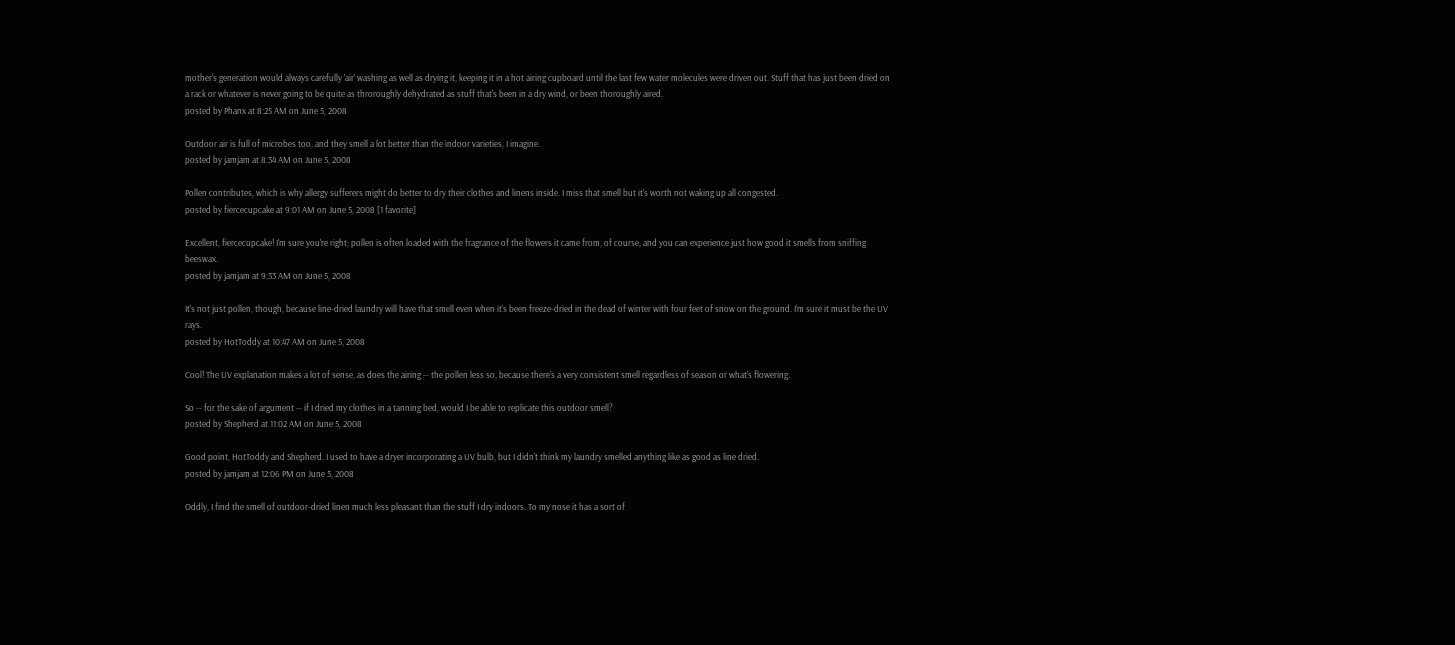mother's generation would always carefully 'air' washing as well as drying it, keeping it in a hot airing cupboard until the last few water molecules were driven out. Stuff that has just been dried on a rack or whatever is never going to be quite as throroughly dehydrated as stuff that's been in a dry wind, or been thoroughly aired.
posted by Phanx at 8:25 AM on June 5, 2008

Outdoor air is full of microbes too, and they smell a lot better than the indoor varieties, I imagine.
posted by jamjam at 8:34 AM on June 5, 2008

Pollen contributes, which is why allergy sufferers might do better to dry their clothes and linens inside. I miss that smell but it's worth not waking up all congested.
posted by fiercecupcake at 9:01 AM on June 5, 2008 [1 favorite]

Excellent, fiercecupcake! I'm sure you're right; pollen is often loaded with the fragrance of the flowers it came from, of course, and you can experience just how good it smells from sniffing beeswax.
posted by jamjam at 9:33 AM on June 5, 2008

It's not just pollen, though, because line-dried laundry will have that smell even when it's been freeze-dried in the dead of winter with four feet of snow on the ground. I'm sure it must be the UV rays.
posted by HotToddy at 10:47 AM on June 5, 2008

Cool! The UV explanation makes a lot of sense, as does the airing -- the pollen less so, because there's a very consistent smell regardless of season or what's flowering.

So -- for the sake of argument -- if I dried my clothes in a tanning bed, would I be able to replicate this outdoor smell?
posted by Shepherd at 11:02 AM on June 5, 2008

Good point, HotToddy and Shepherd. I used to have a dryer incorporating a UV bulb, but I didn't think my laundry smelled anything like as good as line dried.
posted by jamjam at 12:06 PM on June 5, 2008

Oddly, I find the smell of outdoor-dried linen much less pleasant than the stuff I dry indoors. To my nose it has a sort of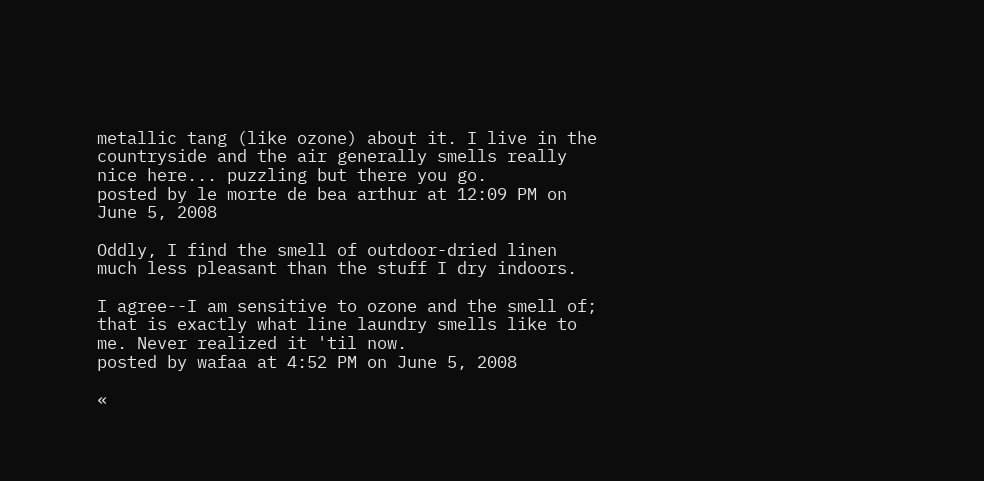metallic tang (like ozone) about it. I live in the countryside and the air generally smells really nice here... puzzling but there you go.
posted by le morte de bea arthur at 12:09 PM on June 5, 2008

Oddly, I find the smell of outdoor-dried linen much less pleasant than the stuff I dry indoors.

I agree--I am sensitive to ozone and the smell of; that is exactly what line laundry smells like to me. Never realized it 'til now.
posted by wafaa at 4:52 PM on June 5, 2008

«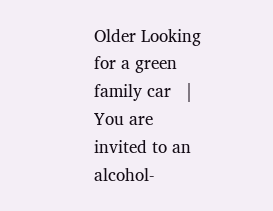Older Looking for a green family car   |   You are invited to an alcohol-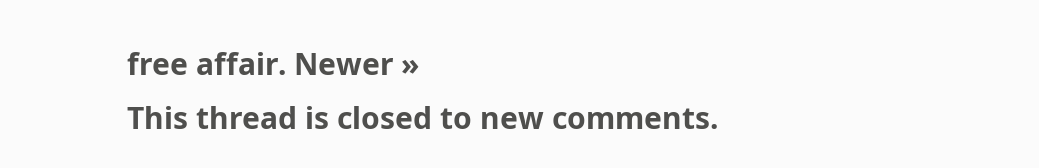free affair. Newer »
This thread is closed to new comments.